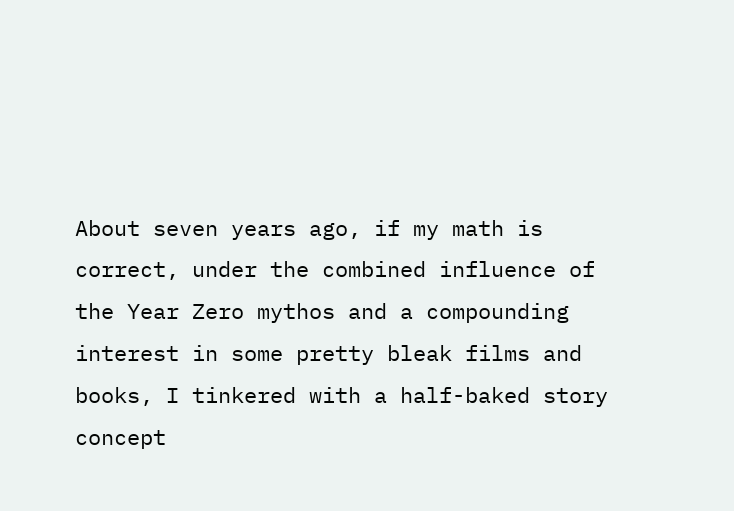About seven years ago, if my math is correct, under the combined influence of the Year Zero mythos and a compounding interest in some pretty bleak films and books, I tinkered with a half-baked story concept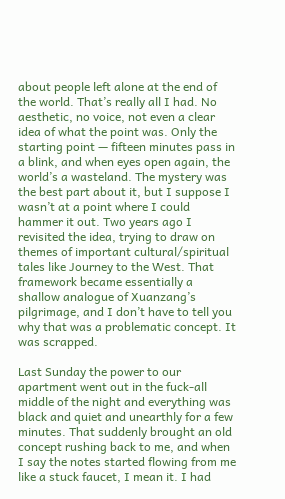about people left alone at the end of the world. That’s really all I had. No aesthetic, no voice, not even a clear idea of what the point was. Only the starting point — fifteen minutes pass in a blink, and when eyes open again, the world’s a wasteland. The mystery was the best part about it, but I suppose I wasn’t at a point where I could hammer it out. Two years ago I revisited the idea, trying to draw on themes of important cultural/spiritual tales like Journey to the West. That framework became essentially a shallow analogue of Xuanzang’s pilgrimage, and I don’t have to tell you why that was a problematic concept. It was scrapped.

Last Sunday the power to our apartment went out in the fuck-all middle of the night and everything was black and quiet and unearthly for a few minutes. That suddenly brought an old concept rushing back to me, and when I say the notes started flowing from me like a stuck faucet, I mean it. I had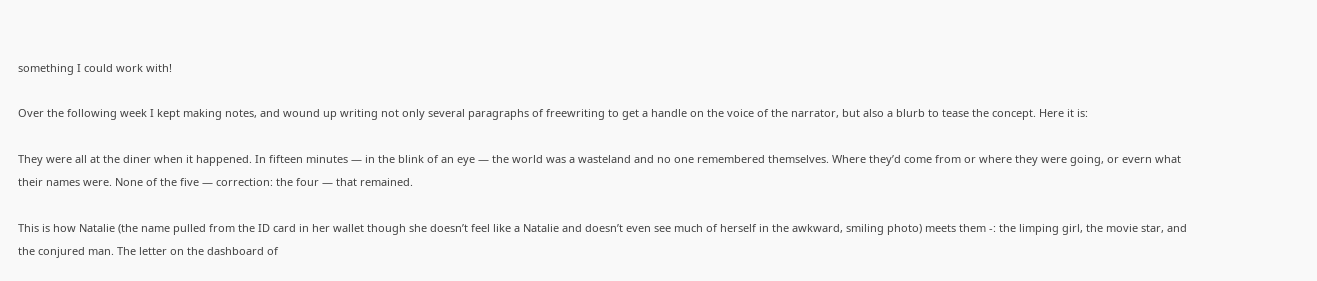something I could work with!

Over the following week I kept making notes, and wound up writing not only several paragraphs of freewriting to get a handle on the voice of the narrator, but also a blurb to tease the concept. Here it is:

They were all at the diner when it happened. In fifteen minutes — in the blink of an eye — the world was a wasteland and no one remembered themselves. Where they’d come from or where they were going, or evern what their names were. None of the five — correction: the four — that remained.

This is how Natalie (the name pulled from the ID card in her wallet though she doesn’t feel like a Natalie and doesn’t even see much of herself in the awkward, smiling photo) meets them -: the limping girl, the movie star, and the conjured man. The letter on the dashboard of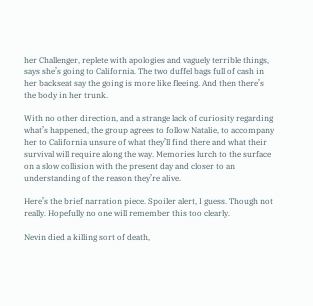her Challenger, replete with apologies and vaguely terrible things, says she’s going to California. The two duffel bags full of cash in her backseat say the going is more like fleeing. And then there’s the body in her trunk.

With no other direction, and a strange lack of curiosity regarding what’s happened, the group agrees to follow Natalie, to accompany her to California unsure of what they’ll find there and what their survival will require along the way. Memories lurch to the surface on a slow collision with the present day and closer to an understanding of the reason they’re alive.

Here’s the brief narration piece. Spoiler alert, I guess. Though not really. Hopefully no one will remember this too clearly.

Nevin died a killing sort of death,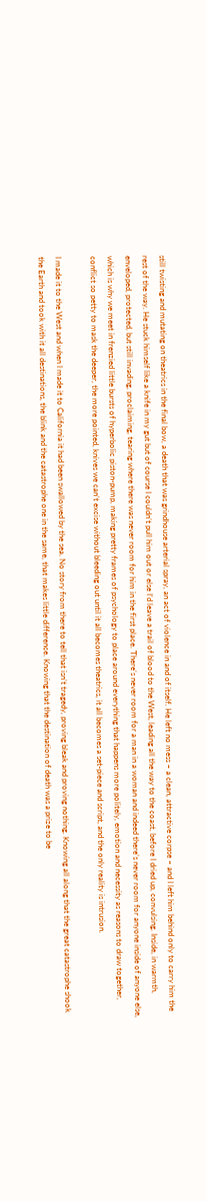still twisting and mutating on theatrics in the final bow, a death that was grindhouse arterial spray, an act of violence in and of itself. He left no mess – a clean, attractive corpse – and I left him behind only to carry him the rest of the way. He stuck himself like a knife in my gut but of course I couldn’t pull him out or else I’d leave a trail of blood to the West, leading all the way to the coast, before I dried up, convulsing. Inside, in warmth, enveloped, protected, but still invading, proclaiming, tearing where there was never room for him in the first place. There’s never room for a man in a woman and indeed there’s never room for anyone inside of anyone else, which is why we meet in frenzied little bursts of hyperbolic piston-pump, making pretty frames of psychology to place around everything that happens more politely, emotion and necessity as reasons to draw together, conflict so petty to mask the deeper, the more pointed, knives we can’t excise without bleeding out until it all becomes theatrics, it all becomes a set-piece and script, and the only reality is intrusion.

I made it to the West and when I made it to California it had been swallowed by the sea. No story from there to tell that isn’t tragedy, proving bleak and proving nothing. Knowing all along that the great catastrophe shook the Earth and took with it all destinations, the blink and the catastrophe one in the same, that makes little difference. Knowing that the destination of death was a prize to be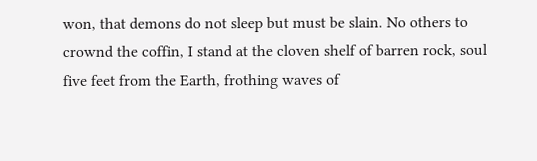won, that demons do not sleep but must be slain. No others to crownd the coffin, I stand at the cloven shelf of barren rock, soul five feet from the Earth, frothing waves of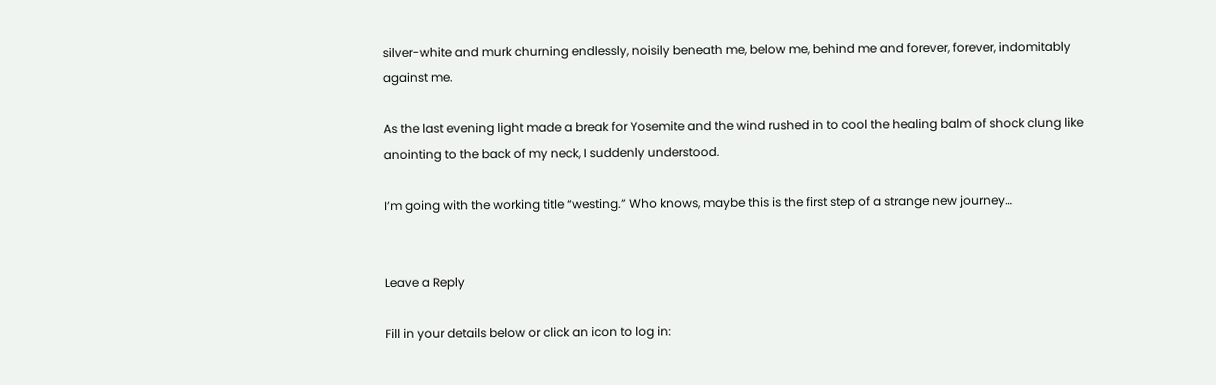silver-white and murk churning endlessly, noisily beneath me, below me, behind me and forever, forever, indomitably against me.

As the last evening light made a break for Yosemite and the wind rushed in to cool the healing balm of shock clung like anointing to the back of my neck, I suddenly understood.

I’m going with the working title “westing.” Who knows, maybe this is the first step of a strange new journey…


Leave a Reply

Fill in your details below or click an icon to log in: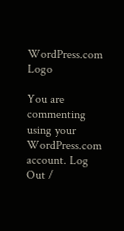WordPress.com Logo

You are commenting using your WordPress.com account. Log Out /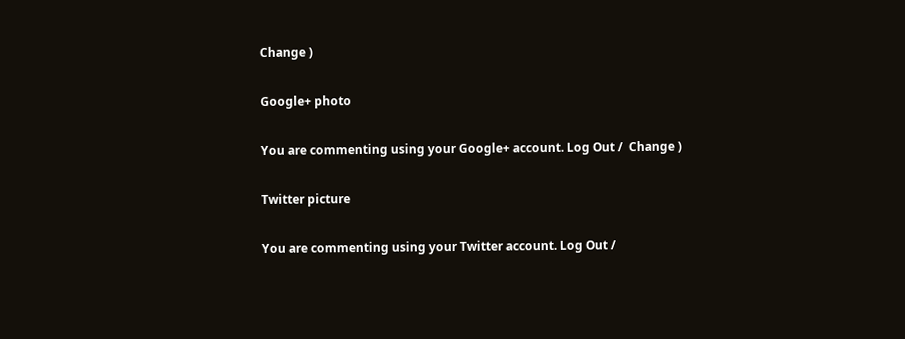Change )

Google+ photo

You are commenting using your Google+ account. Log Out /  Change )

Twitter picture

You are commenting using your Twitter account. Log Out /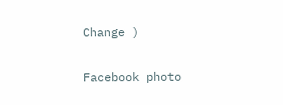Change )

Facebook photo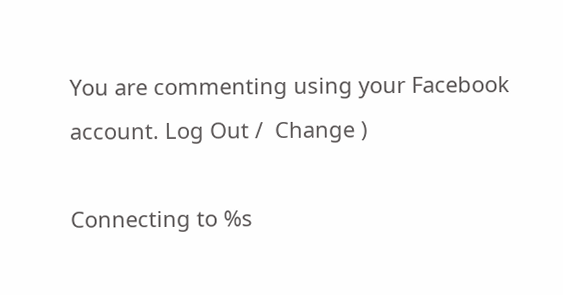You are commenting using your Facebook account. Log Out /  Change )

Connecting to %s